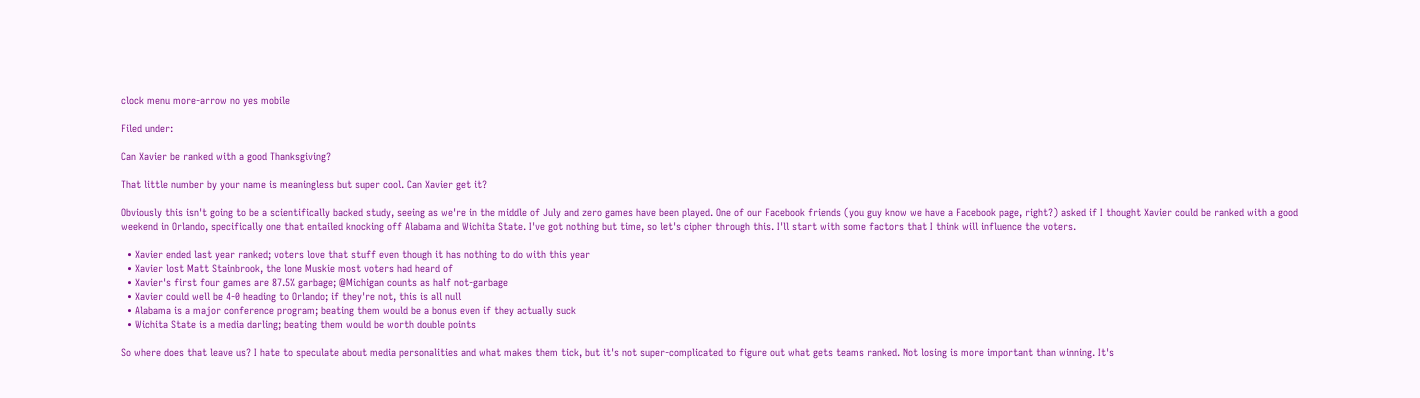clock menu more-arrow no yes mobile

Filed under:

Can Xavier be ranked with a good Thanksgiving?

That little number by your name is meaningless but super cool. Can Xavier get it?

Obviously this isn't going to be a scientifically backed study, seeing as we're in the middle of July and zero games have been played. One of our Facebook friends (you guy know we have a Facebook page, right?) asked if I thought Xavier could be ranked with a good weekend in Orlando, specifically one that entailed knocking off Alabama and Wichita State. I've got nothing but time, so let's cipher through this. I'll start with some factors that I think will influence the voters.

  • Xavier ended last year ranked; voters love that stuff even though it has nothing to do with this year
  • Xavier lost Matt Stainbrook, the lone Muskie most voters had heard of
  • Xavier's first four games are 87.5% garbage; @Michigan counts as half not-garbage
  • Xavier could well be 4-0 heading to Orlando; if they're not, this is all null
  • Alabama is a major conference program; beating them would be a bonus even if they actually suck
  • Wichita State is a media darling; beating them would be worth double points

So where does that leave us? I hate to speculate about media personalities and what makes them tick, but it's not super-complicated to figure out what gets teams ranked. Not losing is more important than winning. It's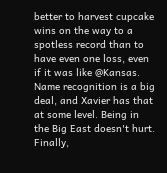better to harvest cupcake wins on the way to a spotless record than to have even one loss, even if it was like @Kansas. Name recognition is a big deal, and Xavier has that at some level. Being in the Big East doesn't hurt. Finally,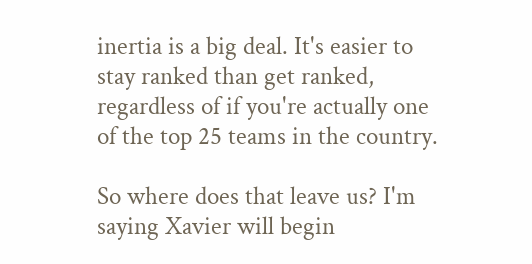inertia is a big deal. It's easier to stay ranked than get ranked, regardless of if you're actually one of the top 25 teams in the country.

So where does that leave us? I'm saying Xavier will begin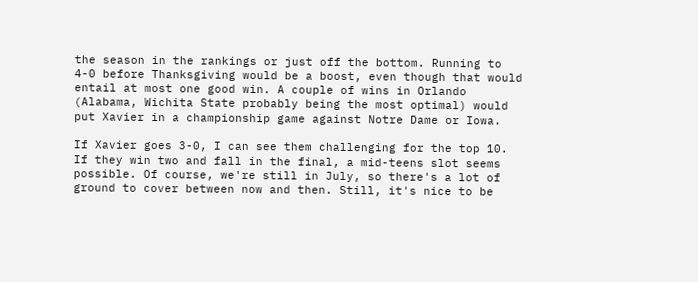the season in the rankings or just off the bottom. Running to 4-0 before Thanksgiving would be a boost, even though that would entail at most one good win. A couple of wins in Orlando (Alabama, Wichita State probably being the most optimal) would put Xavier in a championship game against Notre Dame or Iowa.

If Xavier goes 3-0, I can see them challenging for the top 10. If they win two and fall in the final, a mid-teens slot seems possible. Of course, we're still in July, so there's a lot of ground to cover between now and then. Still, it's nice to be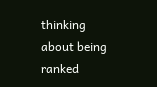thinking about being ranked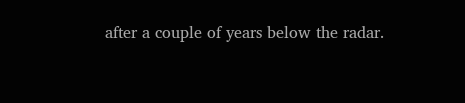after a couple of years below the radar.